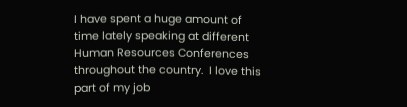I have spent a huge amount of time lately speaking at different Human Resources Conferences throughout the country.  I love this part of my job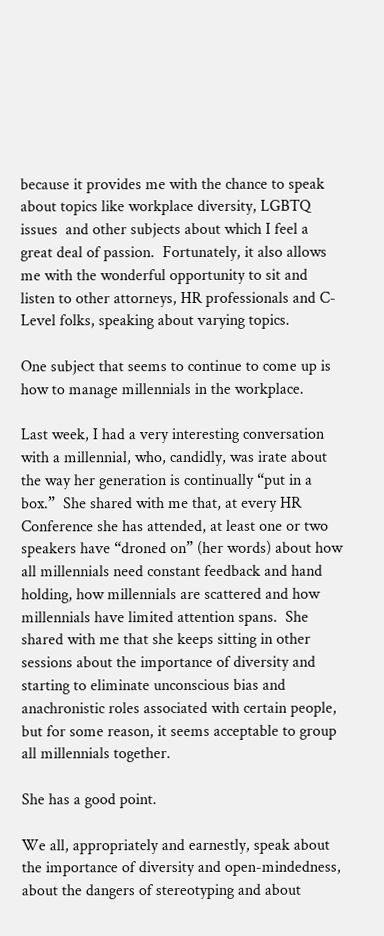because it provides me with the chance to speak about topics like workplace diversity, LGBTQ issues  and other subjects about which I feel a great deal of passion.  Fortunately, it also allows me with the wonderful opportunity to sit and listen to other attorneys, HR professionals and C-Level folks, speaking about varying topics.

One subject that seems to continue to come up is how to manage millennials in the workplace.

Last week, I had a very interesting conversation with a millennial, who, candidly, was irate about the way her generation is continually “put in a box.”  She shared with me that, at every HR Conference she has attended, at least one or two speakers have “droned on” (her words) about how all millennials need constant feedback and hand holding, how millennials are scattered and how millennials have limited attention spans.  She shared with me that she keeps sitting in other sessions about the importance of diversity and starting to eliminate unconscious bias and anachronistic roles associated with certain people, but for some reason, it seems acceptable to group all millennials together.

She has a good point.

We all, appropriately and earnestly, speak about the importance of diversity and open-mindedness, about the dangers of stereotyping and about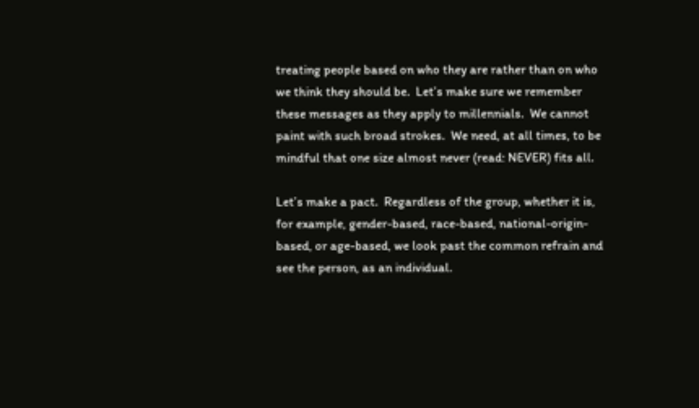treating people based on who they are rather than on who we think they should be.  Let’s make sure we remember these messages as they apply to millennials.  We cannot paint with such broad strokes.  We need, at all times, to be mindful that one size almost never (read: NEVER) fits all.

Let’s make a pact.  Regardless of the group, whether it is, for example, gender-based, race-based, national-origin-based, or age-based, we look past the common refrain and see the person, as an individual.